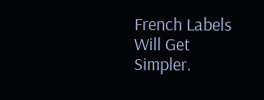French Labels Will Get Simpler.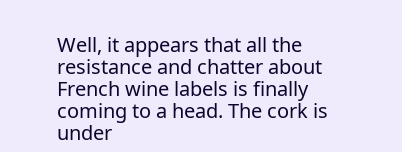Well, it appears that all the resistance and chatter about French wine labels is finally coming to a head. The cork is under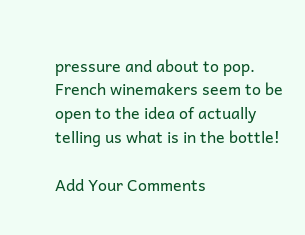pressure and about to pop. French winemakers seem to be open to the idea of actually telling us what is in the bottle!

Add Your Comments